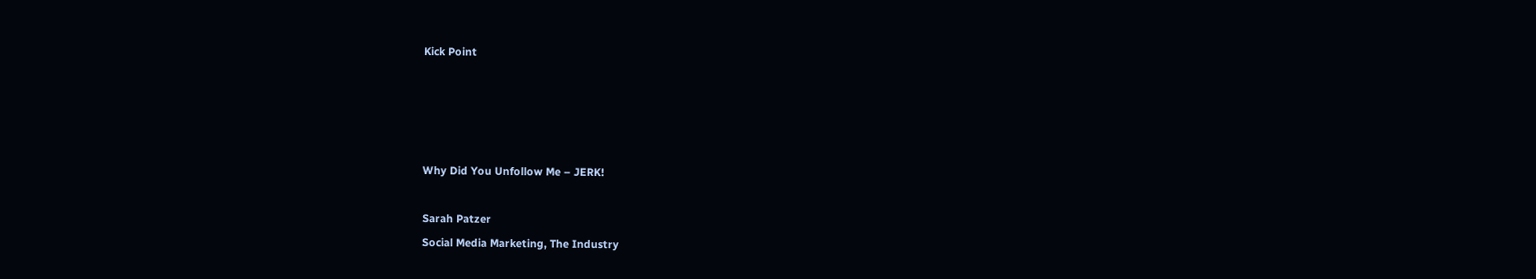Kick Point




Why Did You Unfollow Me – JERK!

Sarah Patzer
Social Media Marketing, The Industry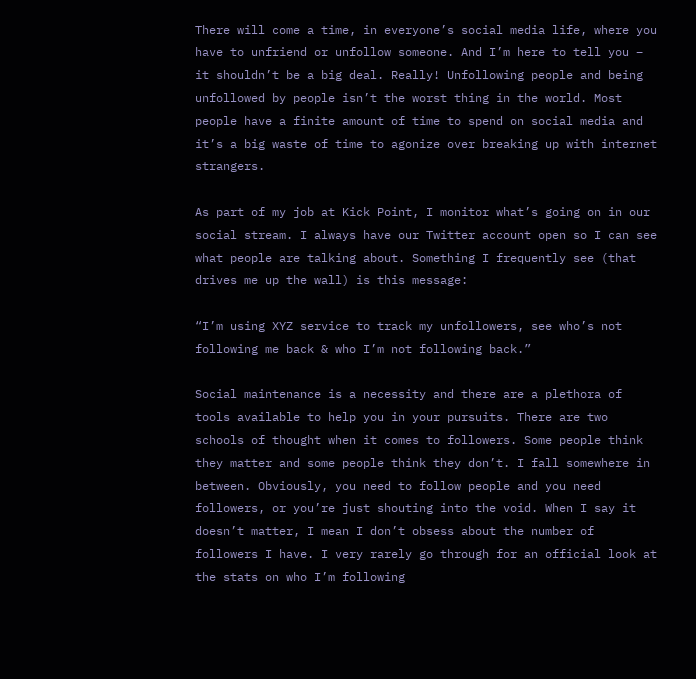There will come a time, in everyone’s social media life, where you have to unfriend or unfollow someone. And I’m here to tell you – it shouldn’t be a big deal. Really! Unfollowing people and being unfollowed by people isn’t the worst thing in the world. Most people have a finite amount of time to spend on social media and it’s a big waste of time to agonize over breaking up with internet strangers.

As part of my job at Kick Point, I monitor what’s going on in our social stream. I always have our Twitter account open so I can see what people are talking about. Something I frequently see (that drives me up the wall) is this message:

“I’m using XYZ service to track my unfollowers, see who’s not following me back & who I’m not following back.”

Social maintenance is a necessity and there are a plethora of tools available to help you in your pursuits. There are two schools of thought when it comes to followers. Some people think they matter and some people think they don’t. I fall somewhere in between. Obviously, you need to follow people and you need followers, or you’re just shouting into the void. When I say it doesn’t matter, I mean I don’t obsess about the number of followers I have. I very rarely go through for an official look at the stats on who I’m following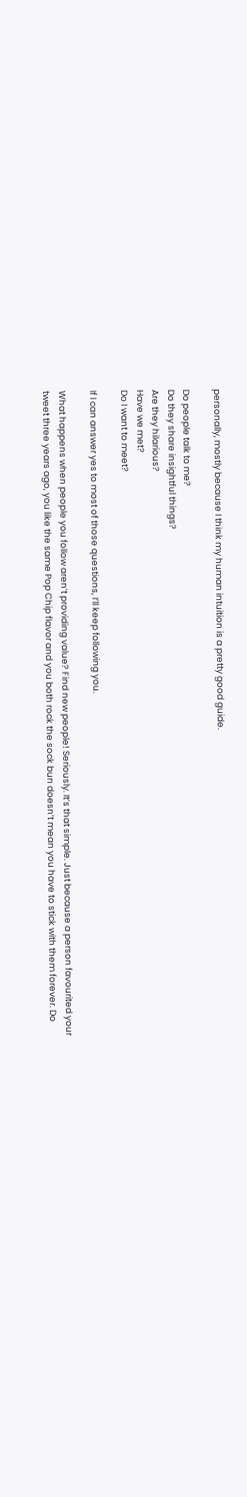personally, mostly because I think my human intuition is a pretty good guide.

Do people talk to me?
Do they share insightful things?
Are they hilarious?
Have we met?
Do I want to meet?

If I can answer yes to most of those questions, I’ll keep following you.

What happens when people you follow aren’t providing value? Find new people! Seriously. It’s that simple. Just because a person favourited your tweet three years ago, you like the same Pop Chip flavor and you both rock the sock bun doesn’t mean you have to stick with them forever. Do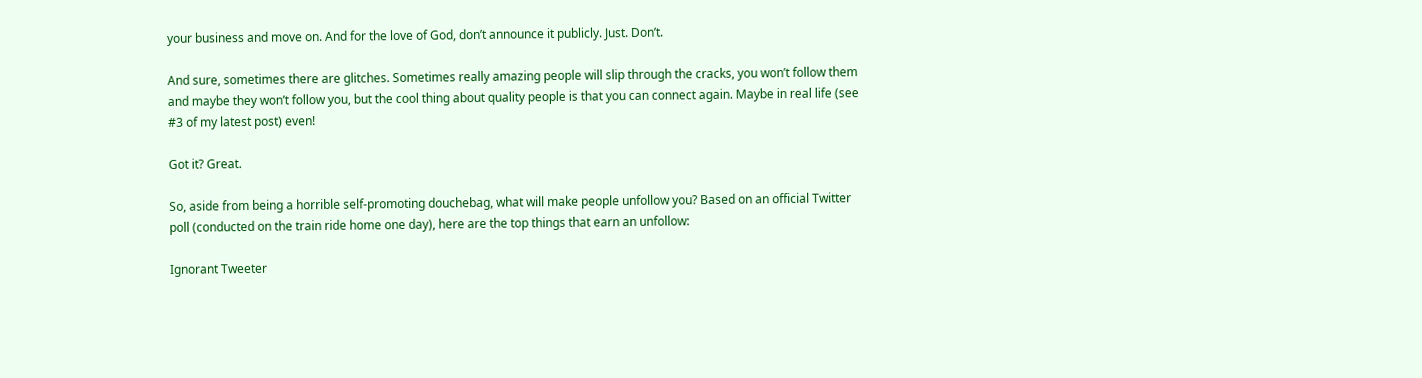your business and move on. And for the love of God, don’t announce it publicly. Just. Don’t.

And sure, sometimes there are glitches. Sometimes really amazing people will slip through the cracks, you won’t follow them and maybe they won’t follow you, but the cool thing about quality people is that you can connect again. Maybe in real life (see #3 of my latest post) even!

Got it? Great.

So, aside from being a horrible self-promoting douchebag, what will make people unfollow you? Based on an official Twitter poll (conducted on the train ride home one day), here are the top things that earn an unfollow:

Ignorant Tweeter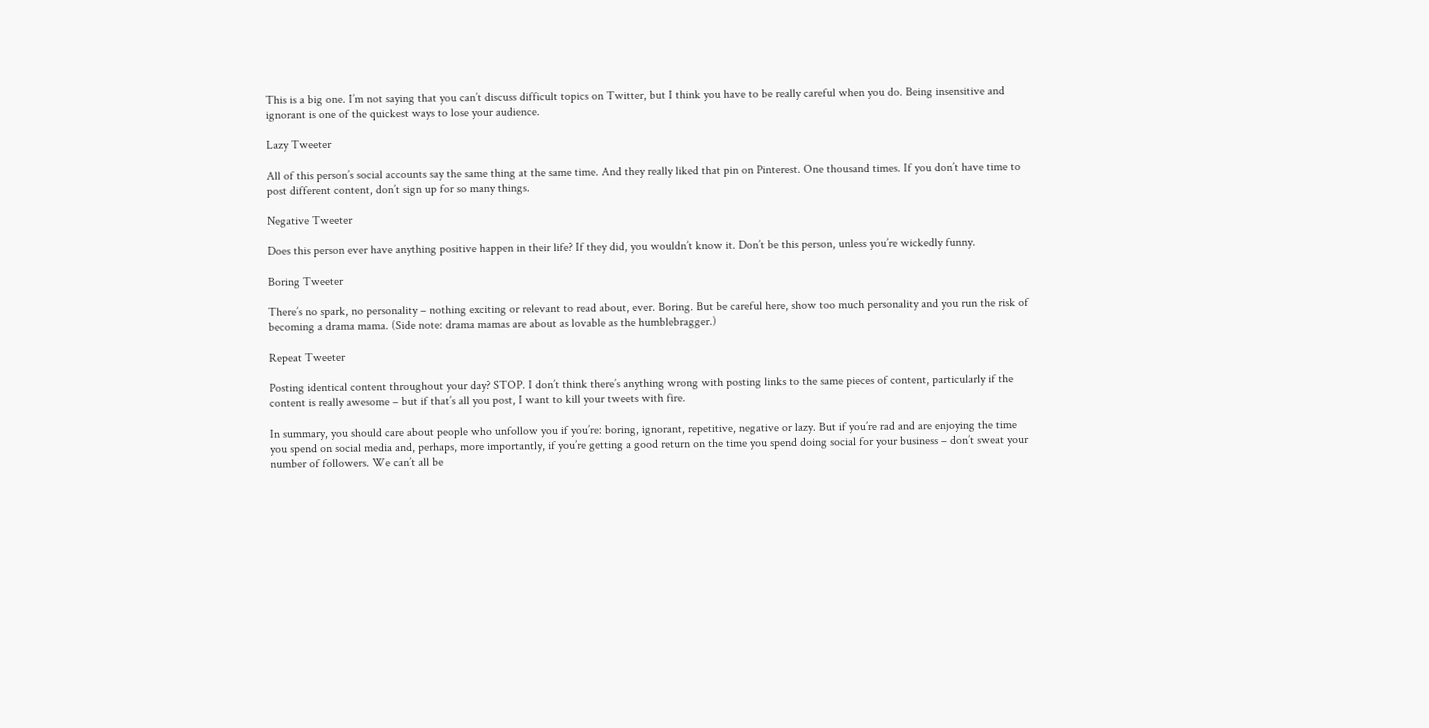This is a big one. I’m not saying that you can’t discuss difficult topics on Twitter, but I think you have to be really careful when you do. Being insensitive and ignorant is one of the quickest ways to lose your audience.

Lazy Tweeter

All of this person’s social accounts say the same thing at the same time. And they really liked that pin on Pinterest. One thousand times. If you don’t have time to post different content, don’t sign up for so many things.

Negative Tweeter

Does this person ever have anything positive happen in their life? If they did, you wouldn’t know it. Don’t be this person, unless you’re wickedly funny.

Boring Tweeter

There’s no spark, no personality – nothing exciting or relevant to read about, ever. Boring. But be careful here, show too much personality and you run the risk of becoming a drama mama. (Side note: drama mamas are about as lovable as the humblebragger.)

Repeat Tweeter

Posting identical content throughout your day? STOP. I don’t think there’s anything wrong with posting links to the same pieces of content, particularly if the content is really awesome – but if that’s all you post, I want to kill your tweets with fire.

In summary, you should care about people who unfollow you if you’re: boring, ignorant, repetitive, negative or lazy. But if you’re rad and are enjoying the time you spend on social media and, perhaps, more importantly, if you’re getting a good return on the time you spend doing social for your business – don’t sweat your number of followers. We can’t all be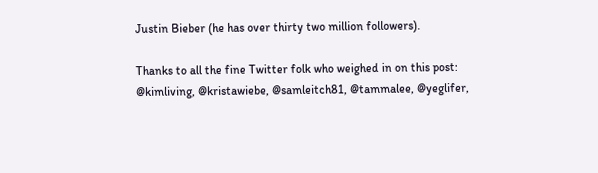Justin Bieber (he has over thirty two million followers).

Thanks to all the fine Twitter folk who weighed in on this post: @kimliving, @kristawiebe, @samleitch81, @tammalee, @yeglifer,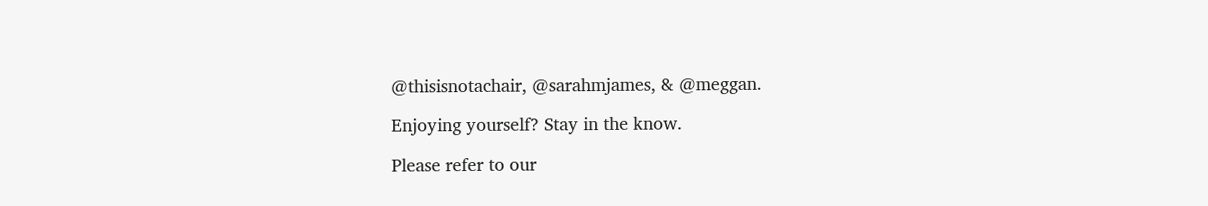@thisisnotachair, @sarahmjames, & @meggan.

Enjoying yourself? Stay in the know.

Please refer to our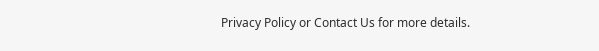Privacy Policy or Contact Us for more details.